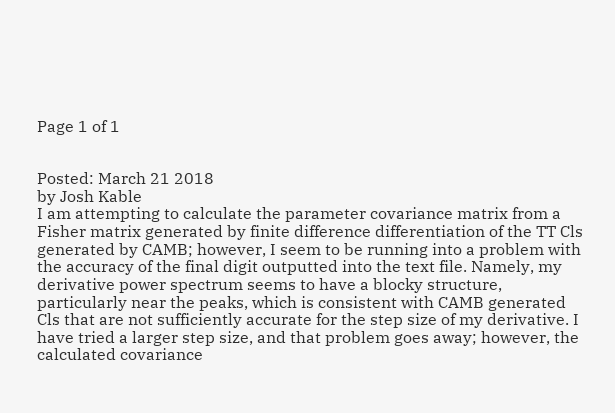Page 1 of 1


Posted: March 21 2018
by Josh Kable
I am attempting to calculate the parameter covariance matrix from a Fisher matrix generated by finite difference differentiation of the TT Cls generated by CAMB; however, I seem to be running into a problem with the accuracy of the final digit outputted into the text file. Namely, my derivative power spectrum seems to have a blocky structure, particularly near the peaks, which is consistent with CAMB generated Cls that are not sufficiently accurate for the step size of my derivative. I have tried a larger step size, and that problem goes away; however, the calculated covariance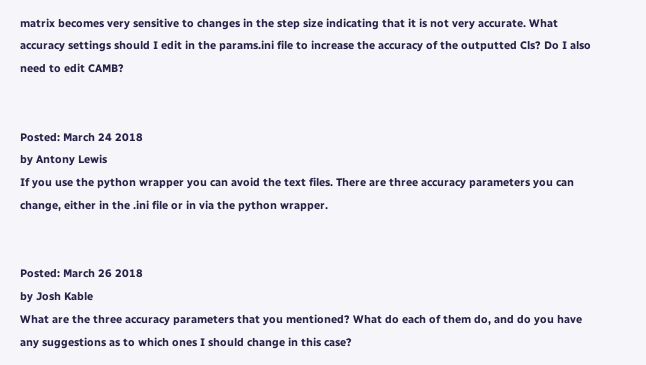matrix becomes very sensitive to changes in the step size indicating that it is not very accurate. What accuracy settings should I edit in the params.ini file to increase the accuracy of the outputted Cls? Do I also need to edit CAMB?


Posted: March 24 2018
by Antony Lewis
If you use the python wrapper you can avoid the text files. There are three accuracy parameters you can change, either in the .ini file or in via the python wrapper.


Posted: March 26 2018
by Josh Kable
What are the three accuracy parameters that you mentioned? What do each of them do, and do you have any suggestions as to which ones I should change in this case?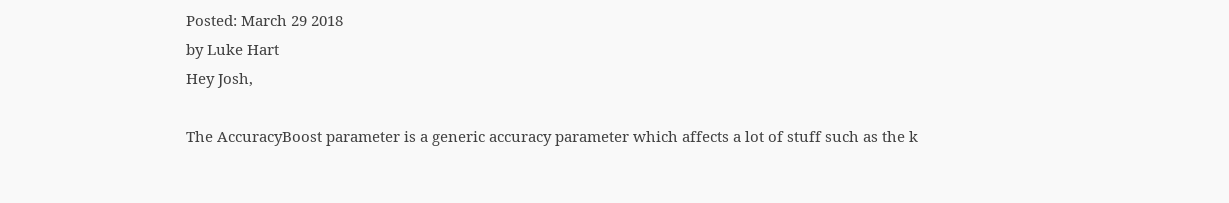Posted: March 29 2018
by Luke Hart
Hey Josh,

The AccuracyBoost parameter is a generic accuracy parameter which affects a lot of stuff such as the k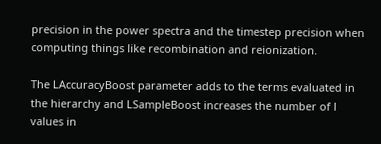precision in the power spectra and the timestep precision when computing things like recombination and reionization.

The LAccuracyBoost parameter adds to the terms evaluated in the hierarchy and LSampleBoost increases the number of l values in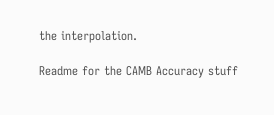the interpolation.

Readme for the CAMB Accuracy stuff